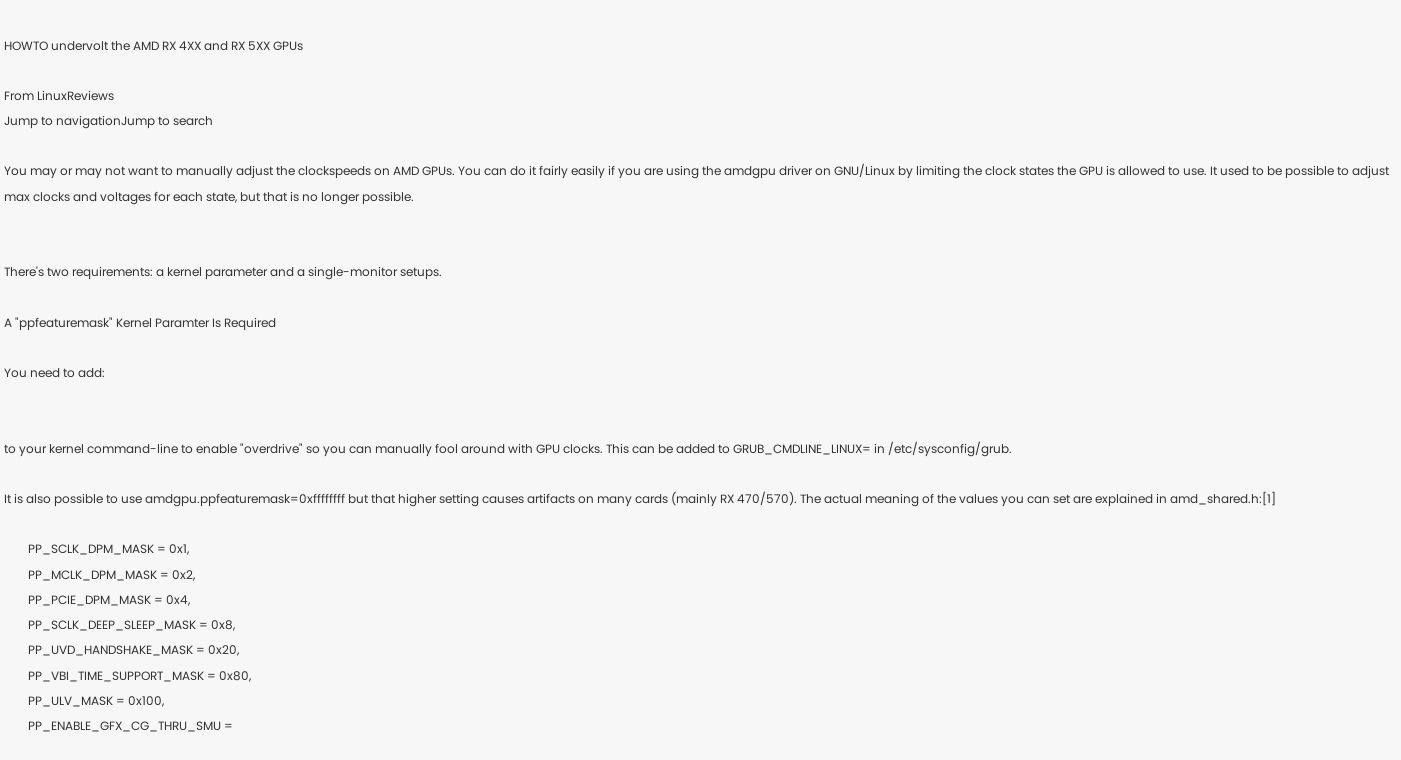HOWTO undervolt the AMD RX 4XX and RX 5XX GPUs

From LinuxReviews
Jump to navigationJump to search

You may or may not want to manually adjust the clockspeeds on AMD GPUs. You can do it fairly easily if you are using the amdgpu driver on GNU/Linux by limiting the clock states the GPU is allowed to use. It used to be possible to adjust max clocks and voltages for each state, but that is no longer possible.


There's two requirements: a kernel parameter and a single-monitor setups.

A "ppfeaturemask" Kernel Paramter Is Required

You need to add:


to your kernel command-line to enable "overdrive" so you can manually fool around with GPU clocks. This can be added to GRUB_CMDLINE_LINUX= in /etc/sysconfig/grub.

It is also possible to use amdgpu.ppfeaturemask=0xffffffff but that higher setting causes artifacts on many cards (mainly RX 470/570). The actual meaning of the values you can set are explained in amd_shared.h:[1]

        PP_SCLK_DPM_MASK = 0x1,
        PP_MCLK_DPM_MASK = 0x2,
        PP_PCIE_DPM_MASK = 0x4,
        PP_SCLK_DEEP_SLEEP_MASK = 0x8,
        PP_UVD_HANDSHAKE_MASK = 0x20,
        PP_VBI_TIME_SUPPORT_MASK = 0x80,
        PP_ULV_MASK = 0x100,
        PP_ENABLE_GFX_CG_THRU_SMU =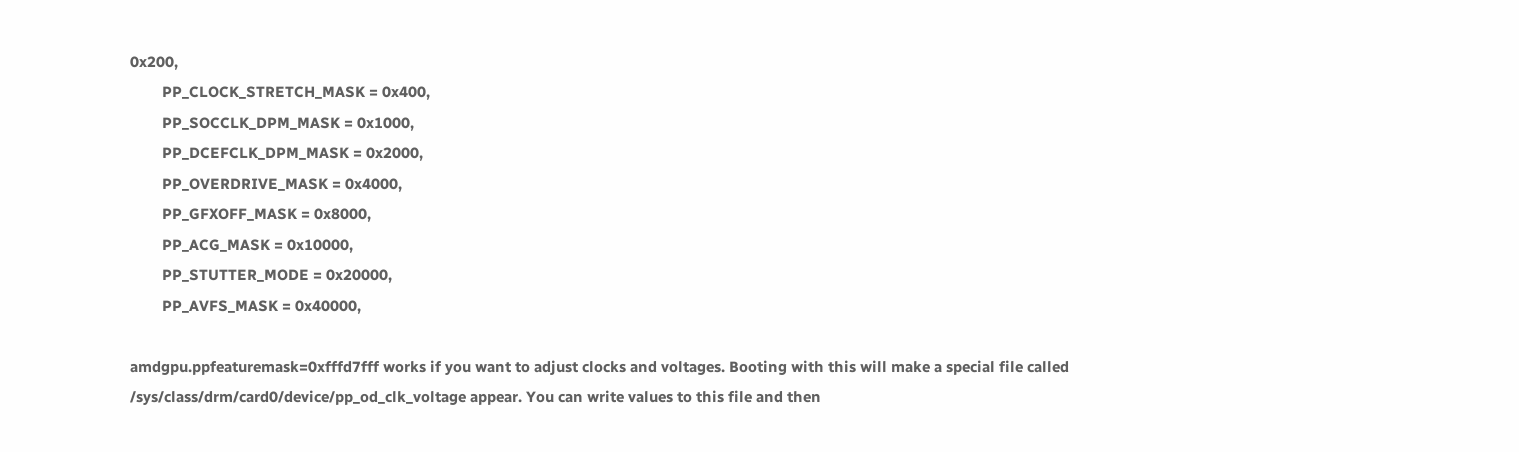0x200,
        PP_CLOCK_STRETCH_MASK = 0x400,
        PP_SOCCLK_DPM_MASK = 0x1000,
        PP_DCEFCLK_DPM_MASK = 0x2000,
        PP_OVERDRIVE_MASK = 0x4000,
        PP_GFXOFF_MASK = 0x8000,
        PP_ACG_MASK = 0x10000,
        PP_STUTTER_MODE = 0x20000,
        PP_AVFS_MASK = 0x40000,

amdgpu.ppfeaturemask=0xfffd7fff works if you want to adjust clocks and voltages. Booting with this will make a special file called /sys/class/drm/card0/device/pp_od_clk_voltage appear. You can write values to this file and then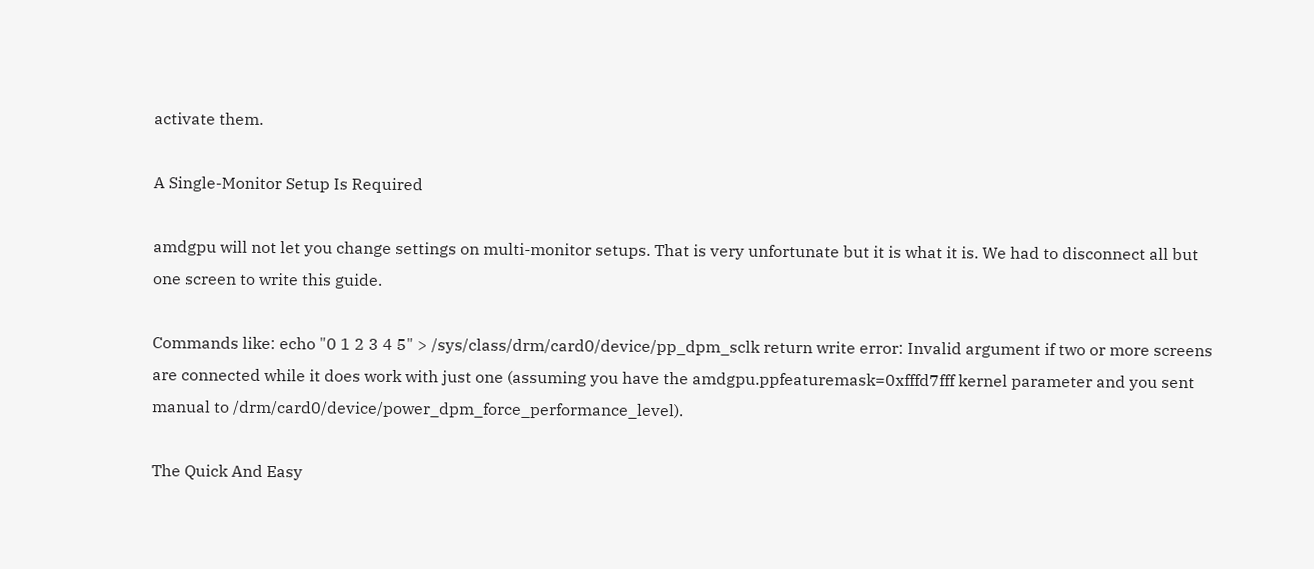activate them.

A Single-Monitor Setup Is Required

amdgpu will not let you change settings on multi-monitor setups. That is very unfortunate but it is what it is. We had to disconnect all but one screen to write this guide.

Commands like: echo "0 1 2 3 4 5" > /sys/class/drm/card0/device/pp_dpm_sclk return write error: Invalid argument if two or more screens are connected while it does work with just one (assuming you have the amdgpu.ppfeaturemask=0xfffd7fff kernel parameter and you sent manual to /drm/card0/device/power_dpm_force_performance_level).

The Quick And Easy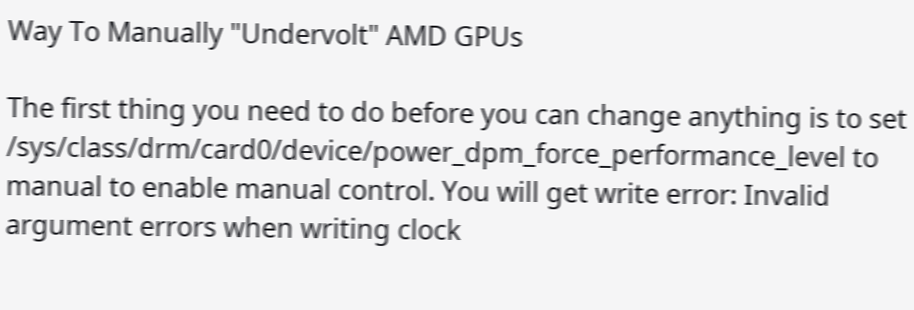Way To Manually "Undervolt" AMD GPUs

The first thing you need to do before you can change anything is to set /sys/class/drm/card0/device/power_dpm_force_performance_level to manual to enable manual control. You will get write error: Invalid argument errors when writing clock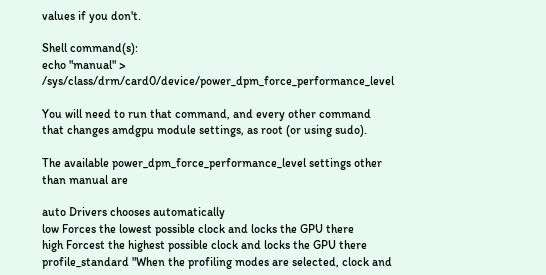values if you don't.

Shell command(s):
echo "manual" > /sys/class/drm/card0/device/power_dpm_force_performance_level

You will need to run that command, and every other command that changes amdgpu module settings, as root (or using sudo).

The available power_dpm_force_performance_level settings other than manual are

auto Drivers chooses automatically
low Forces the lowest possible clock and locks the GPU there
high Forcest the highest possible clock and locks the GPU there
profile_standard "When the profiling modes are selected, clock and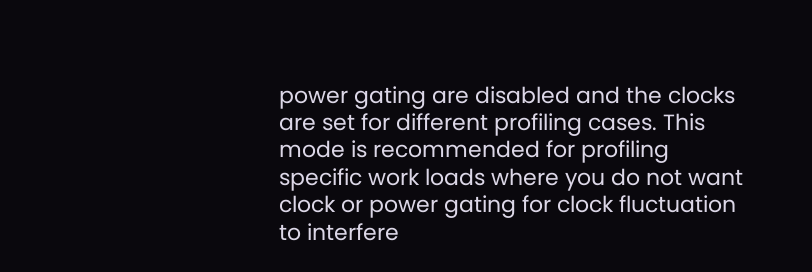power gating are disabled and the clocks are set for different profiling cases. This mode is recommended for profiling specific work loads where you do not want clock or power gating for clock fluctuation to interfere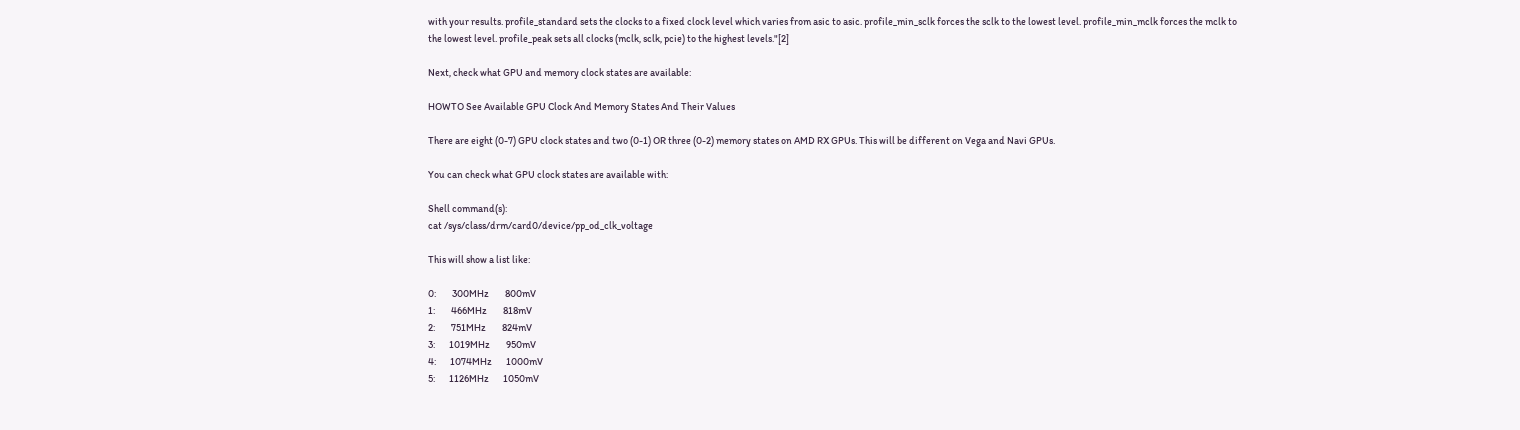with your results. profile_standard sets the clocks to a fixed clock level which varies from asic to asic. profile_min_sclk forces the sclk to the lowest level. profile_min_mclk forces the mclk to the lowest level. profile_peak sets all clocks (mclk, sclk, pcie) to the highest levels."[2]

Next, check what GPU and memory clock states are available:

HOWTO See Available GPU Clock And Memory States And Their Values

There are eight (0-7) GPU clock states and two (0-1) OR three (0-2) memory states on AMD RX GPUs. This will be different on Vega and Navi GPUs.

You can check what GPU clock states are available with:

Shell command(s):
cat /sys/class/drm/card0/device/pp_od_clk_voltage

This will show a list like:

0:        300MHz        800mV
1:        466MHz        818mV
2:        751MHz        824mV
3:       1019MHz        950mV
4:       1074MHz       1000mV
5:       1126MHz       1050mV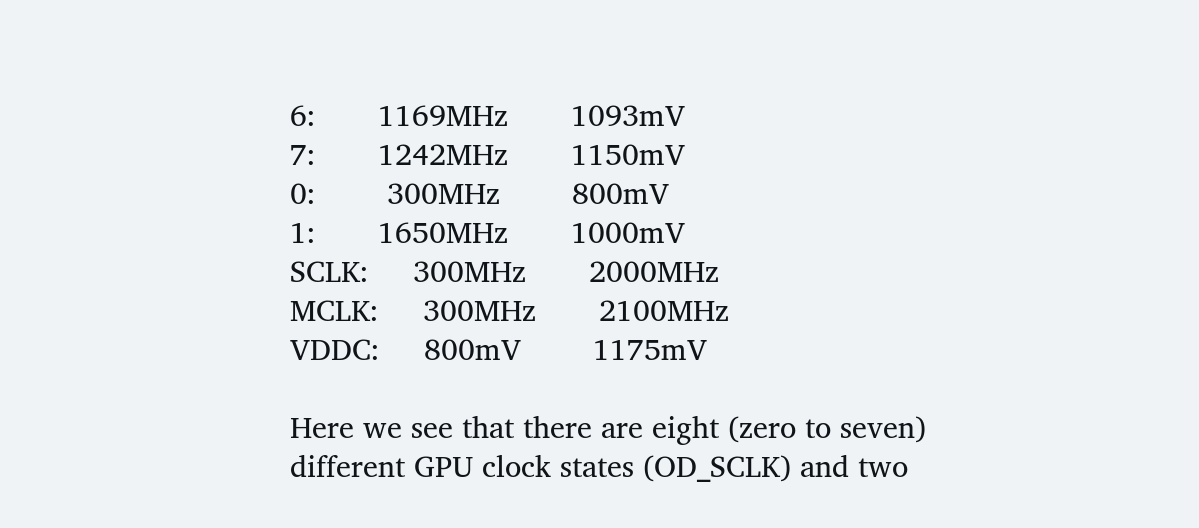6:       1169MHz       1093mV
7:       1242MHz       1150mV
0:        300MHz        800mV
1:       1650MHz       1000mV
SCLK:     300MHz       2000MHz
MCLK:     300MHz       2100MHz
VDDC:     800mV        1175mV

Here we see that there are eight (zero to seven) different GPU clock states (OD_SCLK) and two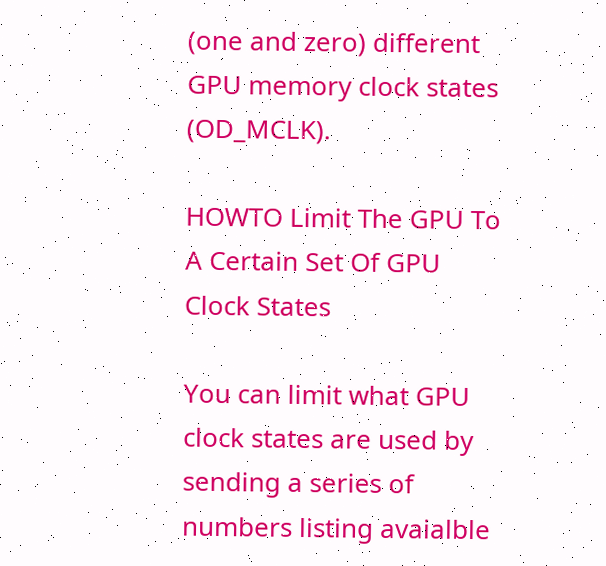(one and zero) different GPU memory clock states (OD_MCLK).

HOWTO Limit The GPU To A Certain Set Of GPU Clock States

You can limit what GPU clock states are used by sending a series of numbers listing avaialble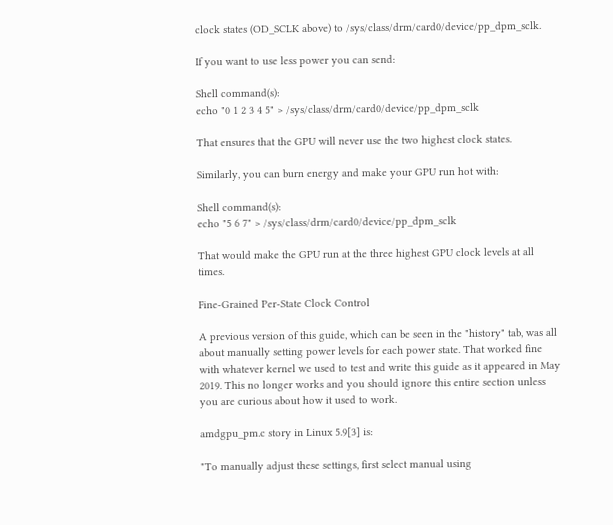clock states (OD_SCLK above) to /sys/class/drm/card0/device/pp_dpm_sclk.

If you want to use less power you can send:

Shell command(s):
echo "0 1 2 3 4 5" > /sys/class/drm/card0/device/pp_dpm_sclk

That ensures that the GPU will never use the two highest clock states.

Similarly, you can burn energy and make your GPU run hot with:

Shell command(s):
echo "5 6 7" > /sys/class/drm/card0/device/pp_dpm_sclk

That would make the GPU run at the three highest GPU clock levels at all times.

Fine-Grained Per-State Clock Control

A previous version of this guide, which can be seen in the "history" tab, was all about manually setting power levels for each power state. That worked fine with whatever kernel we used to test and write this guide as it appeared in May 2019. This no longer works and you should ignore this entire section unless you are curious about how it used to work.

amdgpu_pm.c story in Linux 5.9[3] is:

"To manually adjust these settings, first select manual using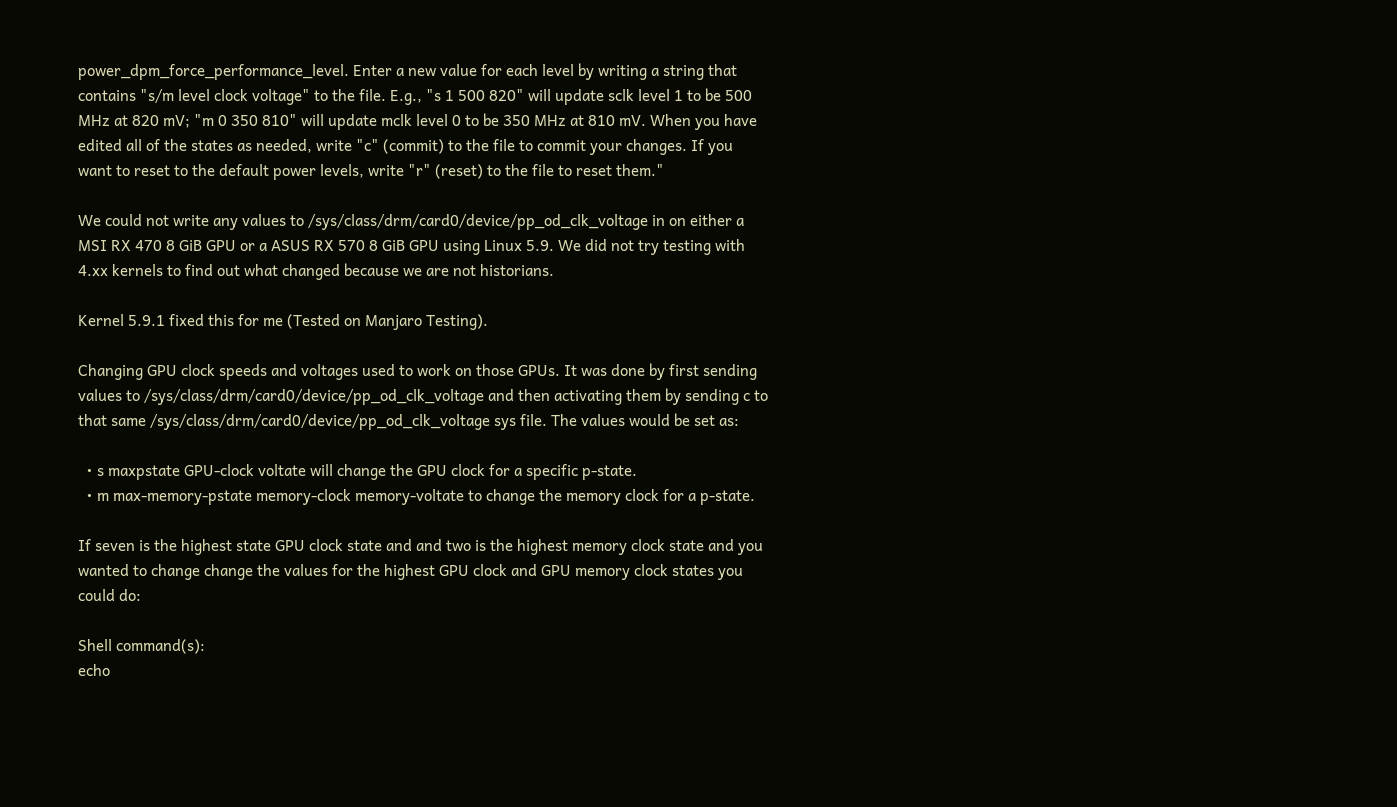power_dpm_force_performance_level. Enter a new value for each level by writing a string that contains "s/m level clock voltage" to the file. E.g., "s 1 500 820" will update sclk level 1 to be 500 MHz at 820 mV; "m 0 350 810" will update mclk level 0 to be 350 MHz at 810 mV. When you have edited all of the states as needed, write "c" (commit) to the file to commit your changes. If you want to reset to the default power levels, write "r" (reset) to the file to reset them."

We could not write any values to /sys/class/drm/card0/device/pp_od_clk_voltage in on either a MSI RX 470 8 GiB GPU or a ASUS RX 570 8 GiB GPU using Linux 5.9. We did not try testing with 4.xx kernels to find out what changed because we are not historians.

Kernel 5.9.1 fixed this for me (Tested on Manjaro Testing).

Changing GPU clock speeds and voltages used to work on those GPUs. It was done by first sending values to /sys/class/drm/card0/device/pp_od_clk_voltage and then activating them by sending c to that same /sys/class/drm/card0/device/pp_od_clk_voltage sys file. The values would be set as:

  • s maxpstate GPU-clock voltate will change the GPU clock for a specific p-state.
  • m max-memory-pstate memory-clock memory-voltate to change the memory clock for a p-state.

If seven is the highest state GPU clock state and and two is the highest memory clock state and you wanted to change change the values for the highest GPU clock and GPU memory clock states you could do:

Shell command(s):
echo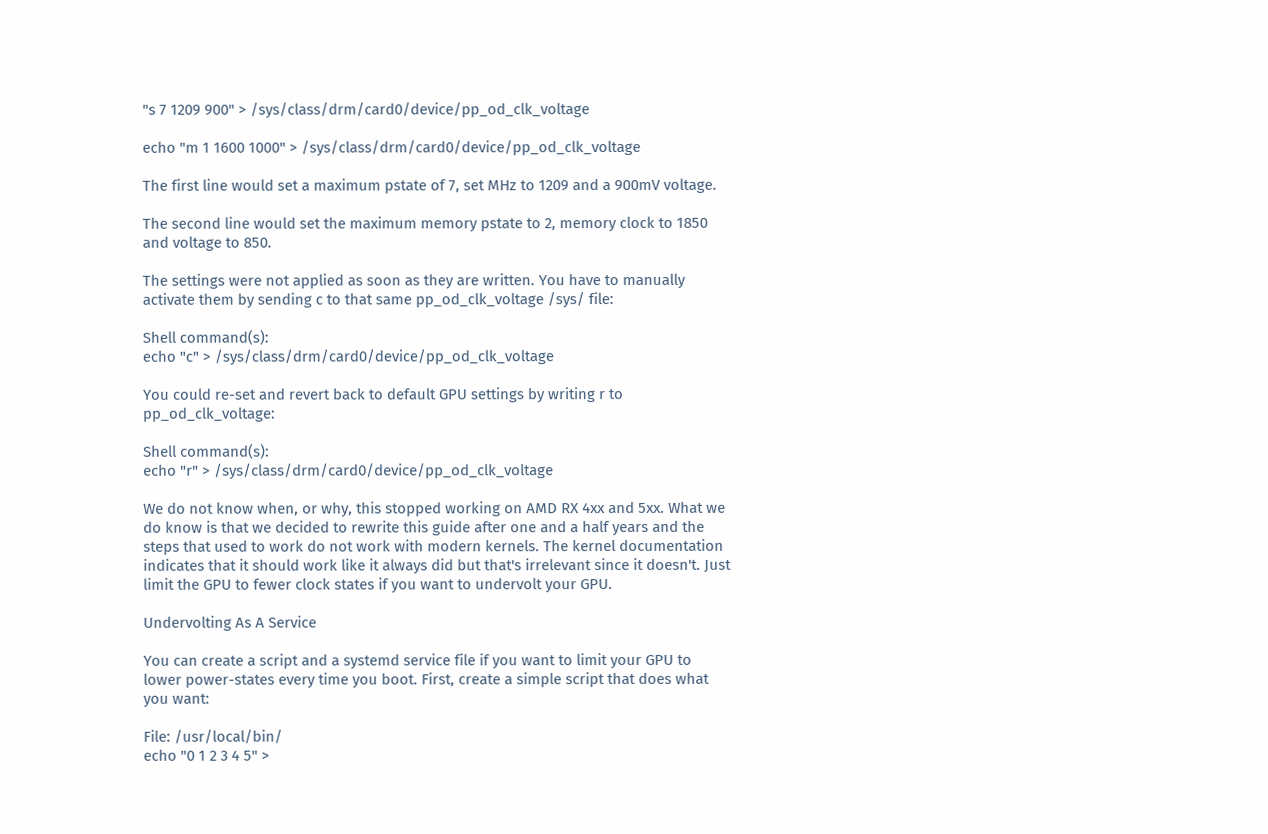"s 7 1209 900" > /sys/class/drm/card0/device/pp_od_clk_voltage

echo "m 1 1600 1000" > /sys/class/drm/card0/device/pp_od_clk_voltage

The first line would set a maximum pstate of 7, set MHz to 1209 and a 900mV voltage.

The second line would set the maximum memory pstate to 2, memory clock to 1850 and voltage to 850.

The settings were not applied as soon as they are written. You have to manually activate them by sending c to that same pp_od_clk_voltage /sys/ file:

Shell command(s):
echo "c" > /sys/class/drm/card0/device/pp_od_clk_voltage

You could re-set and revert back to default GPU settings by writing r to pp_od_clk_voltage:

Shell command(s):
echo "r" > /sys/class/drm/card0/device/pp_od_clk_voltage

We do not know when, or why, this stopped working on AMD RX 4xx and 5xx. What we do know is that we decided to rewrite this guide after one and a half years and the steps that used to work do not work with modern kernels. The kernel documentation indicates that it should work like it always did but that's irrelevant since it doesn't. Just limit the GPU to fewer clock states if you want to undervolt your GPU.

Undervolting As A Service

You can create a script and a systemd service file if you want to limit your GPU to lower power-states every time you boot. First, create a simple script that does what you want:

File: /usr/local/bin/
echo "0 1 2 3 4 5" >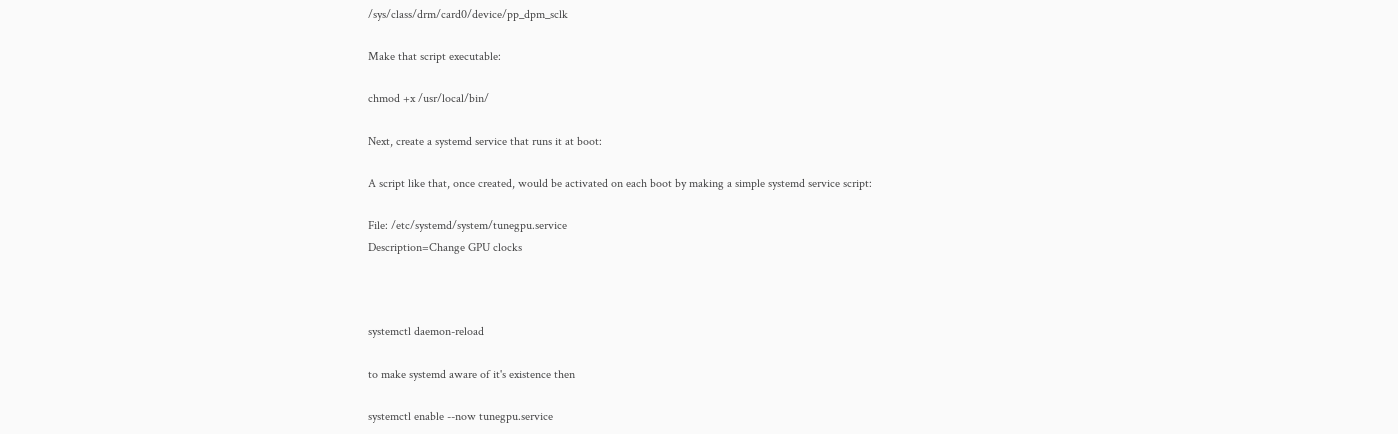/sys/class/drm/card0/device/pp_dpm_sclk

Make that script executable:

chmod +x /usr/local/bin/

Next, create a systemd service that runs it at boot:

A script like that, once created, would be activated on each boot by making a simple systemd service script:

File: /etc/systemd/system/tunegpu.service
Description=Change GPU clocks



systemctl daemon-reload

to make systemd aware of it's existence then

systemctl enable --now tunegpu.service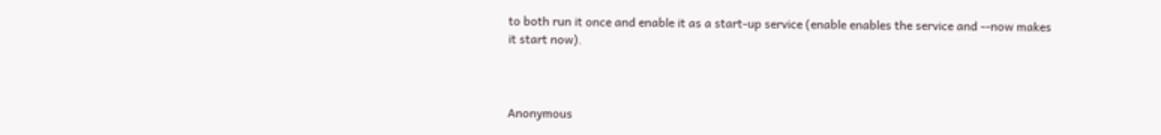to both run it once and enable it as a start-up service (enable enables the service and --now makes it start now).



Anonymous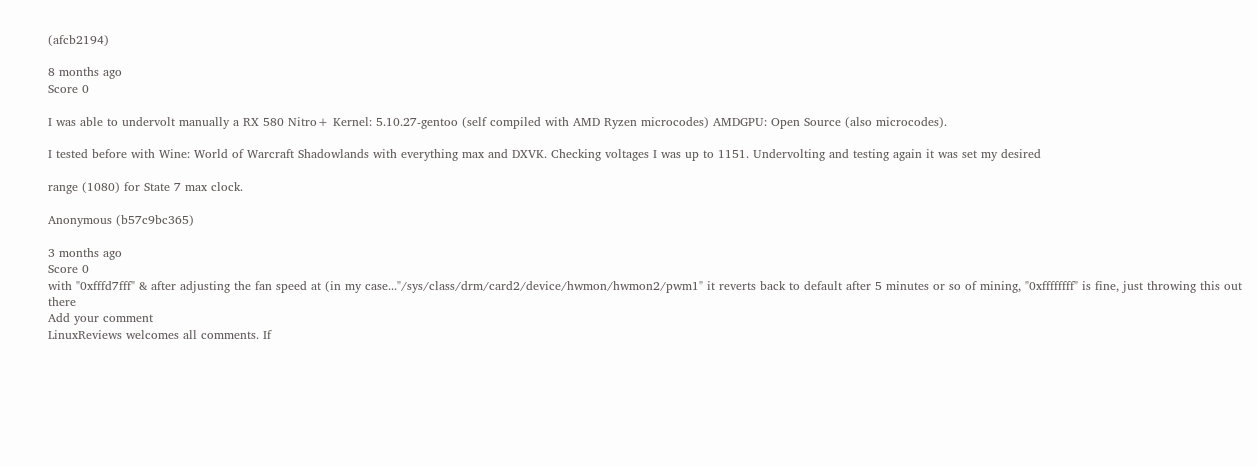(afcb2194)

8 months ago
Score 0

I was able to undervolt manually a RX 580 Nitro+ Kernel: 5.10.27-gentoo (self compiled with AMD Ryzen microcodes) AMDGPU: Open Source (also microcodes).

I tested before with Wine: World of Warcraft Shadowlands with everything max and DXVK. Checking voltages I was up to 1151. Undervolting and testing again it was set my desired

range (1080) for State 7 max clock.

Anonymous (b57c9bc365)

3 months ago
Score 0
with "0xfffd7fff" & after adjusting the fan speed at (in my case..."/sys/class/drm/card2/device/hwmon/hwmon2/pwm1" it reverts back to default after 5 minutes or so of mining, "0xffffffff" is fine, just throwing this out there
Add your comment
LinuxReviews welcomes all comments. If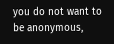you do not want to be anonymous,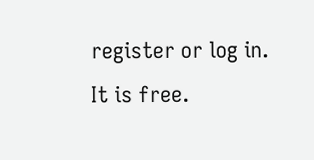register or log in. It is free.